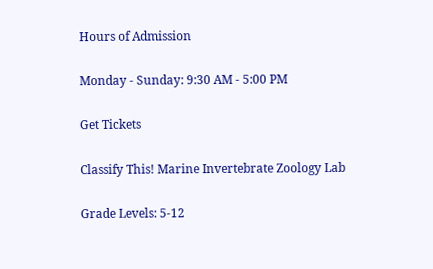Hours of Admission

Monday - Sunday: 9:30 AM - 5:00 PM

Get Tickets

Classify This! Marine Invertebrate Zoology Lab

Grade Levels: 5-12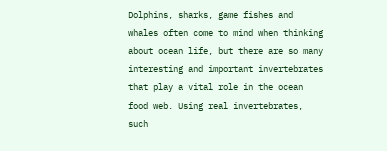Dolphins, sharks, game fishes and whales often come to mind when thinking about ocean life, but there are so many interesting and important invertebrates that play a vital role in the ocean food web. Using real invertebrates, such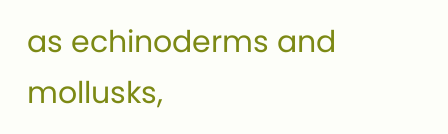as echinoderms and mollusks,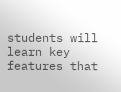students will learn key features that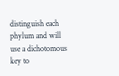distinguish each phylum and will use a dichotomous key to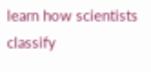learn how scientists classify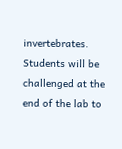invertebrates. Students will be challenged at the end of the lab to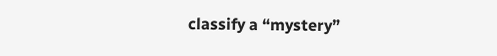classify a “mystery”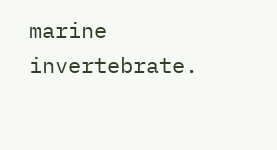marine invertebrate.